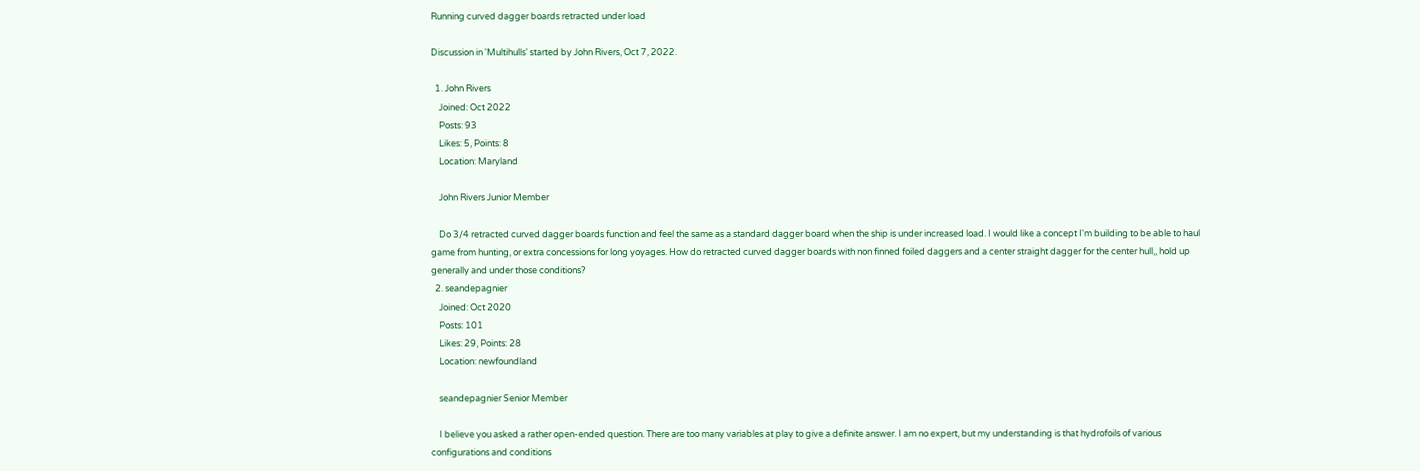Running curved dagger boards retracted under load

Discussion in 'Multihulls' started by John Rivers, Oct 7, 2022.

  1. John Rivers
    Joined: Oct 2022
    Posts: 93
    Likes: 5, Points: 8
    Location: Maryland

    John Rivers Junior Member

    Do 3/4 retracted curved dagger boards function and feel the same as a standard dagger board when the ship is under increased load. I would like a concept I'm building to be able to haul game from hunting, or extra concessions for long yoyages. How do retracted curved dagger boards with non finned foiled daggers and a center straight dagger for the center hull,, hold up generally and under those conditions?
  2. seandepagnier
    Joined: Oct 2020
    Posts: 101
    Likes: 29, Points: 28
    Location: newfoundland

    seandepagnier Senior Member

    I believe you asked a rather open-ended question. There are too many variables at play to give a definite answer. I am no expert, but my understanding is that hydrofoils of various configurations and conditions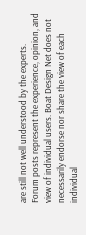are still not well understood by the experts.
Forum posts represent the experience, opinion, and view of individual users. Boat Design Net does not necessarily endorse nor share the view of each individual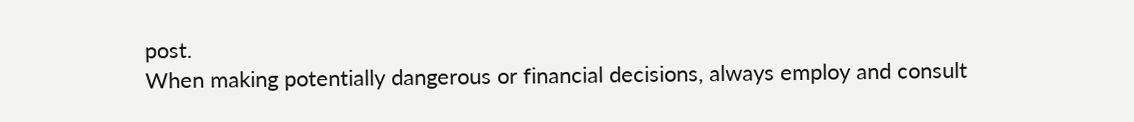post.
When making potentially dangerous or financial decisions, always employ and consult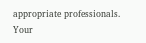appropriate professionals. Your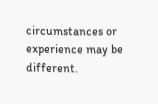circumstances or experience may be different.